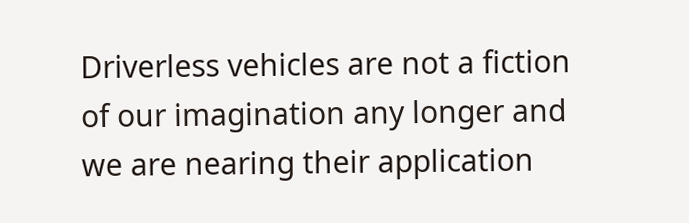Driverless vehicles are not a fiction of our imagination any longer and we are nearing their application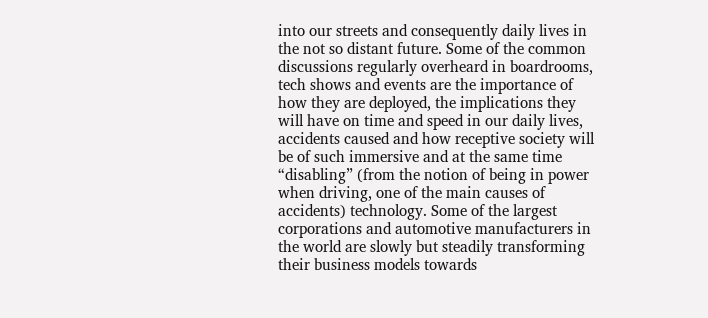into our streets and consequently daily lives in the not so distant future. Some of the common discussions regularly overheard in boardrooms, tech shows and events are the importance of how they are deployed, the implications they will have on time and speed in our daily lives, accidents caused and how receptive society will be of such immersive and at the same time “disabling” (from the notion of being in power when driving, one of the main causes of accidents) technology. Some of the largest corporations and automotive manufacturers in the world are slowly but steadily transforming their business models towards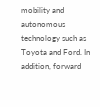mobility and autonomous technology such as Toyota and Ford. In addition, forward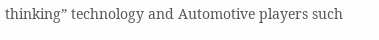thinking” technology and Automotive players such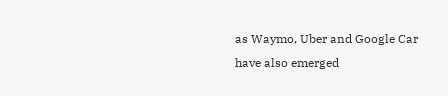as Waymo, Uber and Google Car have also emerged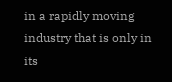in a rapidly moving industry that is only in its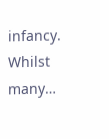infancy. Whilst many…